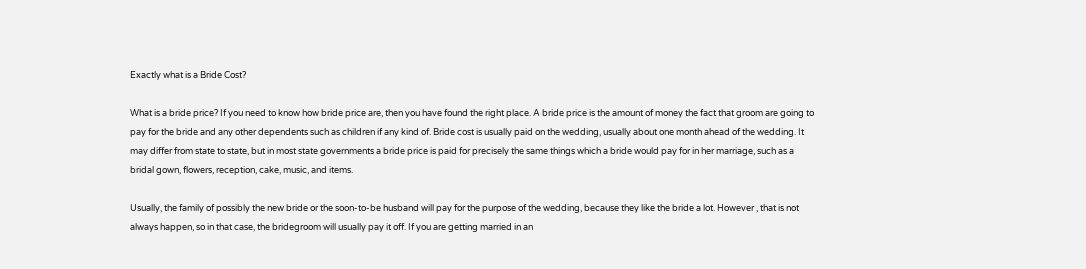Exactly what is a Bride Cost?

What is a bride price? If you need to know how bride price are, then you have found the right place. A bride price is the amount of money the fact that groom are going to pay for the bride and any other dependents such as children if any kind of. Bride cost is usually paid on the wedding, usually about one month ahead of the wedding. It may differ from state to state, but in most state governments a bride price is paid for precisely the same things which a bride would pay for in her marriage, such as a bridal gown, flowers, reception, cake, music, and items.

Usually, the family of possibly the new bride or the soon-to-be husband will pay for the purpose of the wedding, because they like the bride a lot. However , that is not always happen, so in that case, the bridegroom will usually pay it off. If you are getting married in an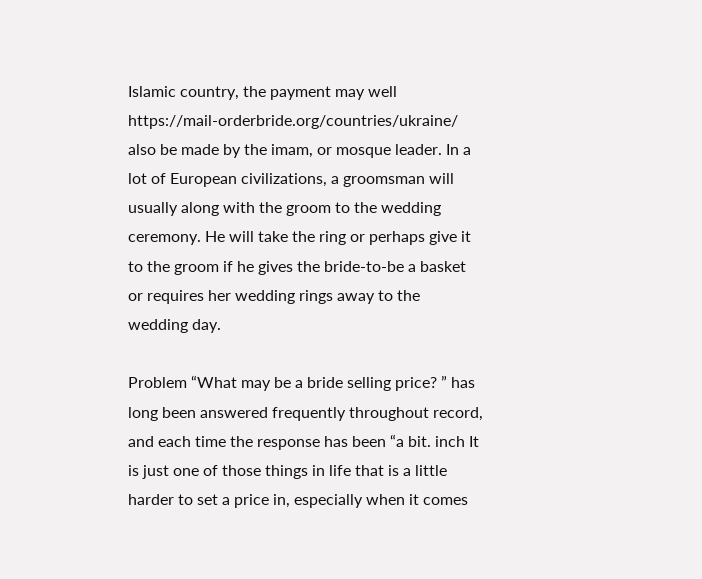Islamic country, the payment may well https://mail-orderbride.org/countries/ukraine/ also be made by the imam, or mosque leader. In a lot of European civilizations, a groomsman will usually along with the groom to the wedding ceremony. He will take the ring or perhaps give it to the groom if he gives the bride-to-be a basket or requires her wedding rings away to the wedding day.

Problem “What may be a bride selling price? ” has long been answered frequently throughout record, and each time the response has been “a bit. inch It is just one of those things in life that is a little harder to set a price in, especially when it comes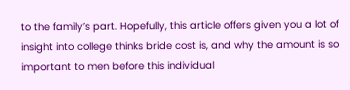to the family’s part. Hopefully, this article offers given you a lot of insight into college thinks bride cost is, and why the amount is so important to men before this individual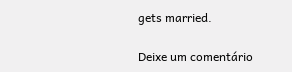gets married.

Deixe um comentário